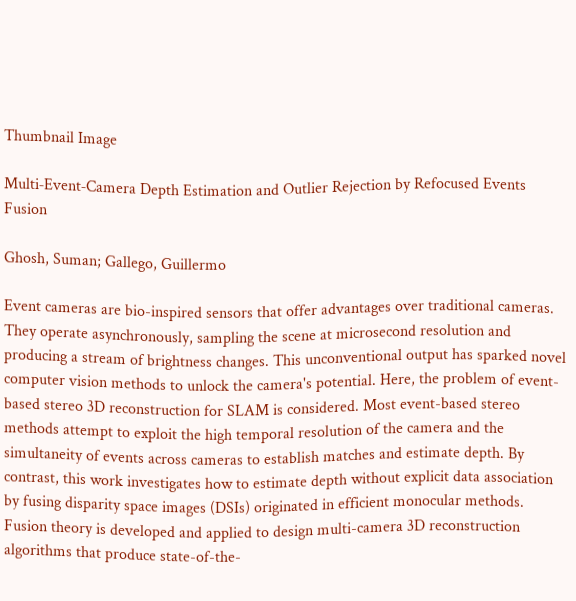Thumbnail Image

Multi‐Event‐Camera Depth Estimation and Outlier Rejection by Refocused Events Fusion

Ghosh, Suman; Gallego, Guillermo

Event cameras are bio-inspired sensors that offer advantages over traditional cameras. They operate asynchronously, sampling the scene at microsecond resolution and producing a stream of brightness changes. This unconventional output has sparked novel computer vision methods to unlock the camera's potential. Here, the problem of event-based stereo 3D reconstruction for SLAM is considered. Most event-based stereo methods attempt to exploit the high temporal resolution of the camera and the simultaneity of events across cameras to establish matches and estimate depth. By contrast, this work investigates how to estimate depth without explicit data association by fusing disparity space images (DSIs) originated in efficient monocular methods. Fusion theory is developed and applied to design multi-camera 3D reconstruction algorithms that produce state-of-the-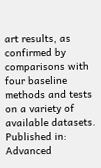art results, as confirmed by comparisons with four baseline methods and tests on a variety of available datasets.
Published in: Advanced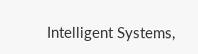Intelligent Systems,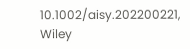10.1002/aisy.202200221, Wiley